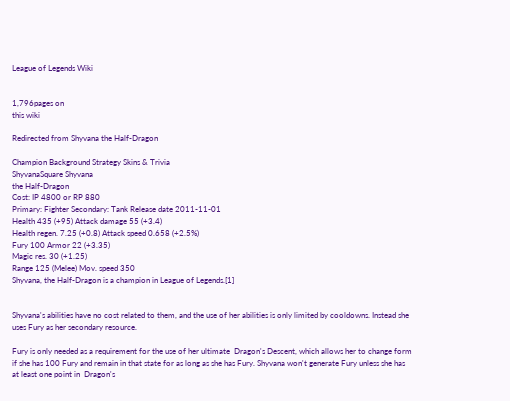League of Legends Wiki


1,796pages on
this wiki

Redirected from Shyvana the Half-Dragon

Champion Background Strategy Skins & Trivia
ShyvanaSquare Shyvana
the Half-Dragon
Cost: IP 4800 or RP 880
Primary: Fighter Secondary: Tank Release date 2011-11-01
Health 435 (+95) Attack damage 55 (+3.4)
Health regen. 7.25 (+0.8) Attack speed 0.658 (+2.5%)
Fury 100 Armor 22 (+3.35)
Magic res. 30 (+1.25)
Range 125 (Melee) Mov. speed 350
Shyvana, the Half-Dragon is a champion in League of Legends.[1]


Shyvana's abilities have no cost related to them, and the use of her abilities is only limited by cooldowns. Instead she uses Fury as her secondary resource.

Fury is only needed as a requirement for the use of her ultimate  Dragon's Descent, which allows her to change form if she has 100 Fury and remain in that state for as long as she has Fury. Shyvana won't generate Fury unless she has at least one point in  Dragon's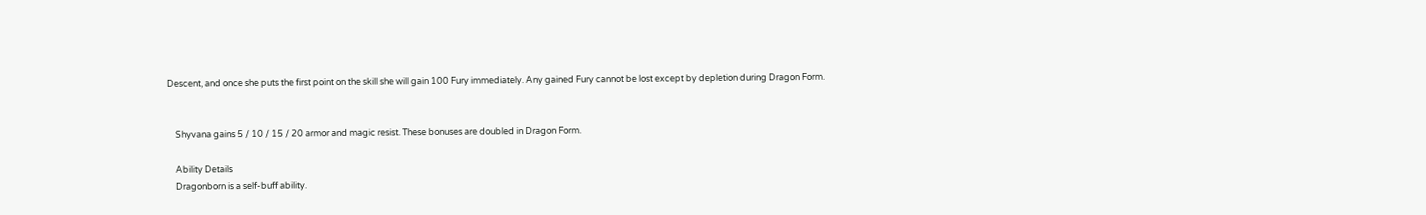Descent, and once she puts the first point on the skill she will gain 100 Fury immediately. Any gained Fury cannot be lost except by depletion during Dragon Form.


    Shyvana gains 5 / 10 / 15 / 20 armor and magic resist. These bonuses are doubled in Dragon Form.

    Ability Details
    Dragonborn is a self-buff ability.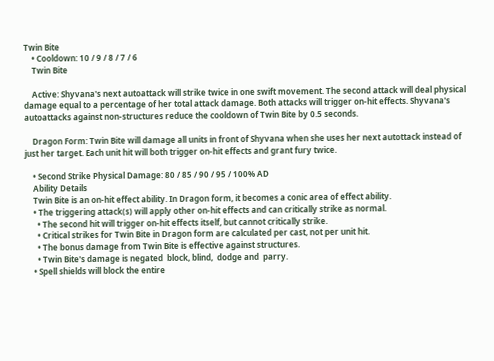Twin Bite
    • Cooldown: 10 / 9 / 8 / 7 / 6
    Twin Bite

    Active: Shyvana's next autoattack will strike twice in one swift movement. The second attack will deal physical damage equal to a percentage of her total attack damage. Both attacks will trigger on-hit effects. Shyvana's autoattacks against non-structures reduce the cooldown of Twin Bite by 0.5 seconds.

    Dragon Form: Twin Bite will damage all units in front of Shyvana when she uses her next autottack instead of just her target. Each unit hit will both trigger on-hit effects and grant fury twice.

    • Second Strike Physical Damage: 80 / 85 / 90 / 95 / 100% AD
    Ability Details
    Twin Bite is an on-hit effect ability. In Dragon form, it becomes a conic area of effect ability.
    • The triggering attack(s) will apply other on-hit effects and can critically strike as normal.
      • The second hit will trigger on-hit effects itself, but cannot critically strike.
      • Critical strikes for Twin Bite in Dragon form are calculated per cast, not per unit hit.
      • The bonus damage from Twin Bite is effective against structures.
      • Twin Bite's damage is negated  block, blind,  dodge and  parry.
    • Spell shields will block the entire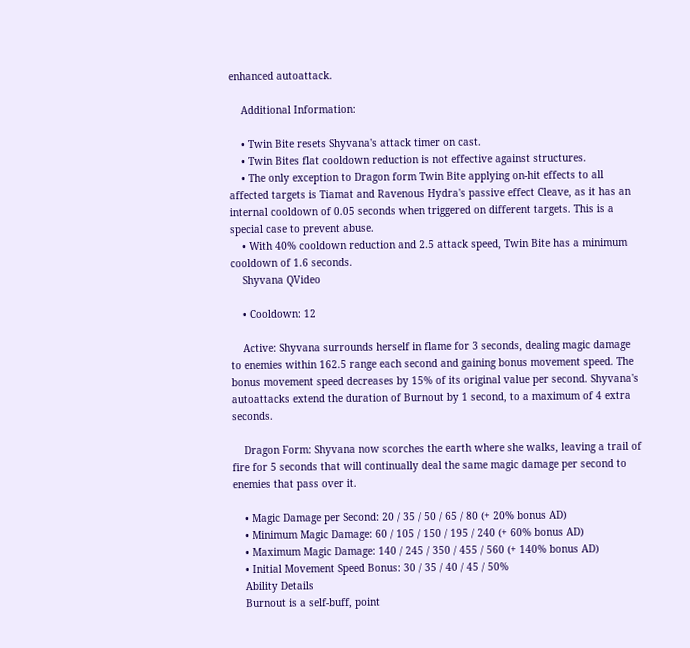enhanced autoattack.

    Additional Information:

    • Twin Bite resets Shyvana's attack timer on cast.
    • Twin Bites flat cooldown reduction is not effective against structures.
    • The only exception to Dragon form Twin Bite applying on-hit effects to all affected targets is Tiamat and Ravenous Hydra's passive effect Cleave, as it has an internal cooldown of 0.05 seconds when triggered on different targets. This is a special case to prevent abuse.
    • With 40% cooldown reduction and 2.5 attack speed, Twin Bite has a minimum cooldown of 1.6 seconds.
    Shyvana QVideo

    • Cooldown: 12

    Active: Shyvana surrounds herself in flame for 3 seconds, dealing magic damage to enemies within 162.5 range each second and gaining bonus movement speed. The bonus movement speed decreases by 15% of its original value per second. Shyvana's autoattacks extend the duration of Burnout by 1 second, to a maximum of 4 extra seconds.

    Dragon Form: Shyvana now scorches the earth where she walks, leaving a trail of fire for 5 seconds that will continually deal the same magic damage per second to enemies that pass over it.

    • Magic Damage per Second: 20 / 35 / 50 / 65 / 80 (+ 20% bonus AD)
    • Minimum Magic Damage: 60 / 105 / 150 / 195 / 240 (+ 60% bonus AD)
    • Maximum Magic Damage: 140 / 245 / 350 / 455 / 560 (+ 140% bonus AD)
    • Initial Movement Speed Bonus: 30 / 35 / 40 / 45 / 50%
    Ability Details
    Burnout is a self-buff, point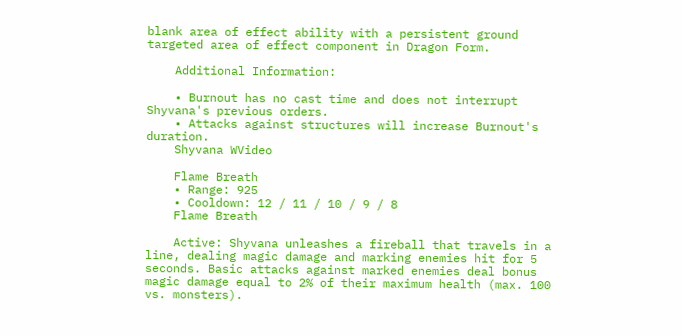blank area of effect ability with a persistent ground targeted area of effect component in Dragon Form.

    Additional Information:

    • Burnout has no cast time and does not interrupt Shyvana's previous orders.
    • Attacks against structures will increase Burnout's duration.
    Shyvana WVideo

    Flame Breath
    • Range: 925
    • Cooldown: 12 / 11 / 10 / 9 / 8
    Flame Breath

    Active: Shyvana unleashes a fireball that travels in a line, dealing magic damage and marking enemies hit for 5 seconds. Basic attacks against marked enemies deal bonus magic damage equal to 2% of their maximum health (max. 100 vs. monsters).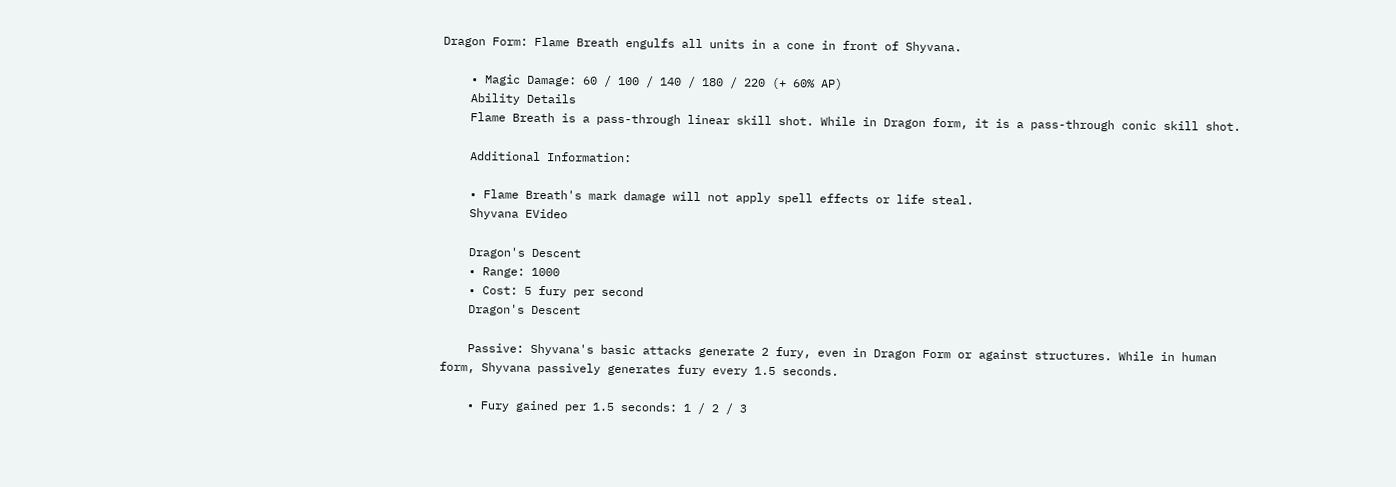Dragon Form: Flame Breath engulfs all units in a cone in front of Shyvana.

    • Magic Damage: 60 / 100 / 140 / 180 / 220 (+ 60% AP)
    Ability Details
    Flame Breath is a pass-through linear skill shot. While in Dragon form, it is a pass-through conic skill shot.

    Additional Information:

    • Flame Breath's mark damage will not apply spell effects or life steal.
    Shyvana EVideo

    Dragon's Descent
    • Range: 1000
    • Cost: 5 fury per second
    Dragon's Descent

    Passive: Shyvana's basic attacks generate 2 fury, even in Dragon Form or against structures. While in human form, Shyvana passively generates fury every 1.5 seconds.

    • Fury gained per 1.5 seconds: 1 / 2 / 3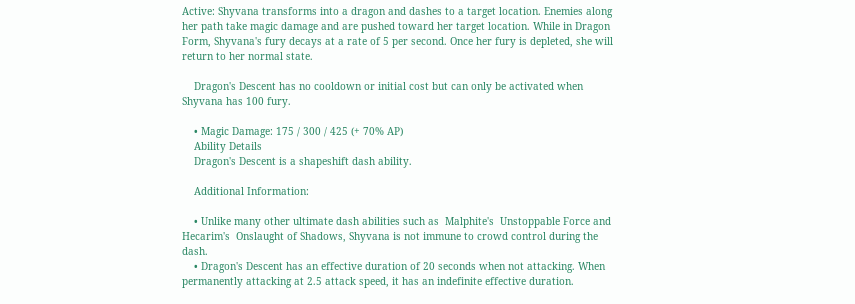Active: Shyvana transforms into a dragon and dashes to a target location. Enemies along her path take magic damage and are pushed toward her target location. While in Dragon Form, Shyvana's fury decays at a rate of 5 per second. Once her fury is depleted, she will return to her normal state.

    Dragon's Descent has no cooldown or initial cost but can only be activated when Shyvana has 100 fury.

    • Magic Damage: 175 / 300 / 425 (+ 70% AP)
    Ability Details
    Dragon's Descent is a shapeshift dash ability.

    Additional Information:

    • Unlike many other ultimate dash abilities such as  Malphite's  Unstoppable Force and  Hecarim's  Onslaught of Shadows, Shyvana is not immune to crowd control during the dash.
    • Dragon's Descent has an effective duration of 20 seconds when not attacking. When permanently attacking at 2.5 attack speed, it has an indefinite effective duration.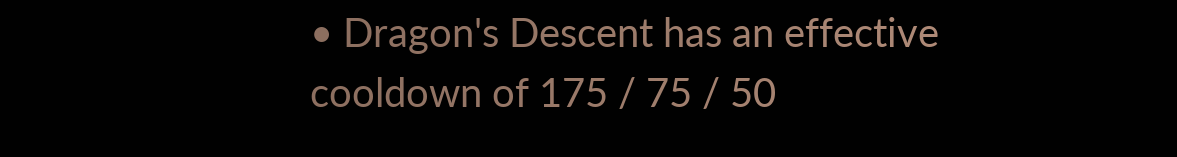• Dragon's Descent has an effective cooldown of 175 / 75 / 50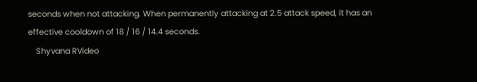seconds when not attacking. When permanently attacking at 2.5 attack speed, it has an effective cooldown of 18 / 16 / 14.4 seconds.
    Shyvana RVideo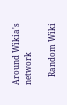Around Wikia's network

    Random Wiki